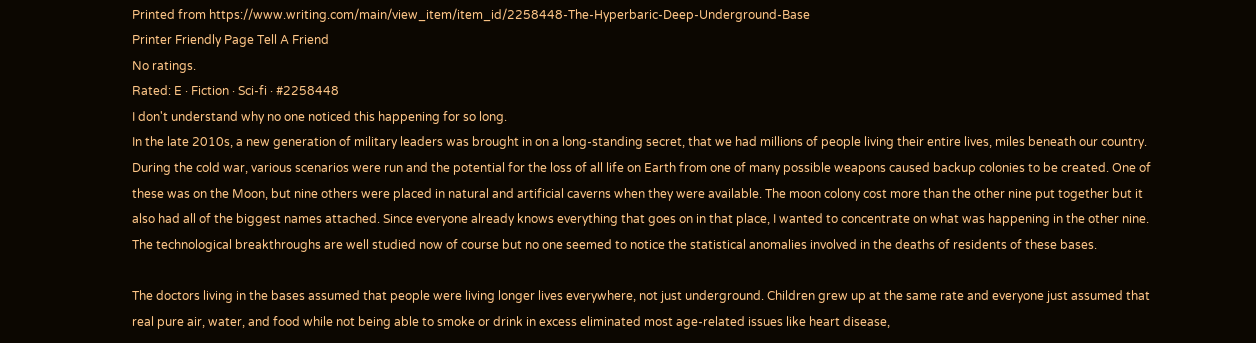Printed from https://www.writing.com/main/view_item/item_id/2258448-The-Hyperbaric-Deep-Underground-Base
Printer Friendly Page Tell A Friend
No ratings.
Rated: E · Fiction · Sci-fi · #2258448
I don't understand why no one noticed this happening for so long.
In the late 2010s, a new generation of military leaders was brought in on a long-standing secret, that we had millions of people living their entire lives, miles beneath our country. During the cold war, various scenarios were run and the potential for the loss of all life on Earth from one of many possible weapons caused backup colonies to be created. One of these was on the Moon, but nine others were placed in natural and artificial caverns when they were available. The moon colony cost more than the other nine put together but it also had all of the biggest names attached. Since everyone already knows everything that goes on in that place, I wanted to concentrate on what was happening in the other nine. The technological breakthroughs are well studied now of course but no one seemed to notice the statistical anomalies involved in the deaths of residents of these bases.

The doctors living in the bases assumed that people were living longer lives everywhere, not just underground. Children grew up at the same rate and everyone just assumed that real pure air, water, and food while not being able to smoke or drink in excess eliminated most age-related issues like heart disease,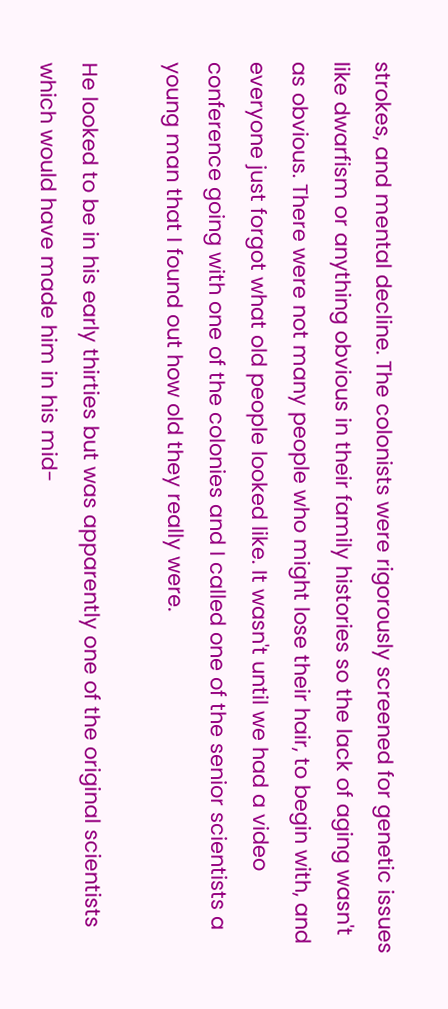strokes, and mental decline. The colonists were rigorously screened for genetic issues like dwarfism or anything obvious in their family histories so the lack of aging wasn't as obvious. There were not many people who might lose their hair, to begin with, and everyone just forgot what old people looked like. It wasn't until we had a video conference going with one of the colonies and I called one of the senior scientists a young man that I found out how old they really were.

He looked to be in his early thirties but was apparently one of the original scientists which would have made him in his mid-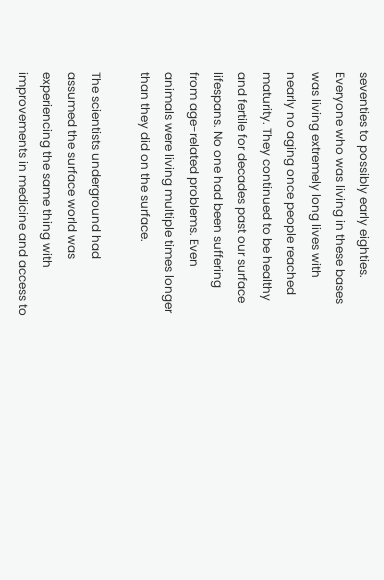seventies to possibly early eighties. Everyone who was living in these bases was living extremely long lives with nearly no aging once people reached maturity. They continued to be healthy and fertile for decades past our surface lifespans. No one had been suffering from age-related problems. Even animals were living multiple times longer than they did on the surface.

The scientists underground had assumed the surface world was experiencing the same thing with improvements in medicine and access to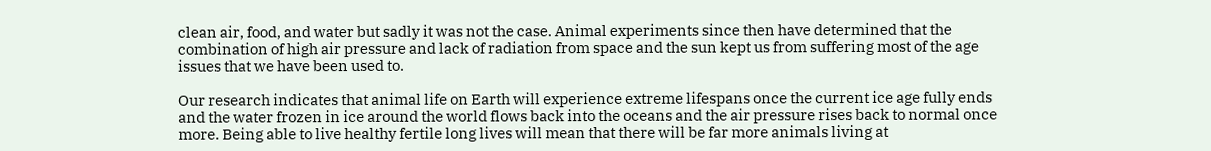clean air, food, and water but sadly it was not the case. Animal experiments since then have determined that the combination of high air pressure and lack of radiation from space and the sun kept us from suffering most of the age issues that we have been used to.

Our research indicates that animal life on Earth will experience extreme lifespans once the current ice age fully ends and the water frozen in ice around the world flows back into the oceans and the air pressure rises back to normal once more. Being able to live healthy fertile long lives will mean that there will be far more animals living at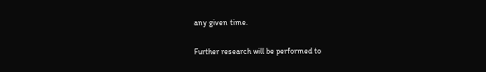any given time.

Further research will be performed to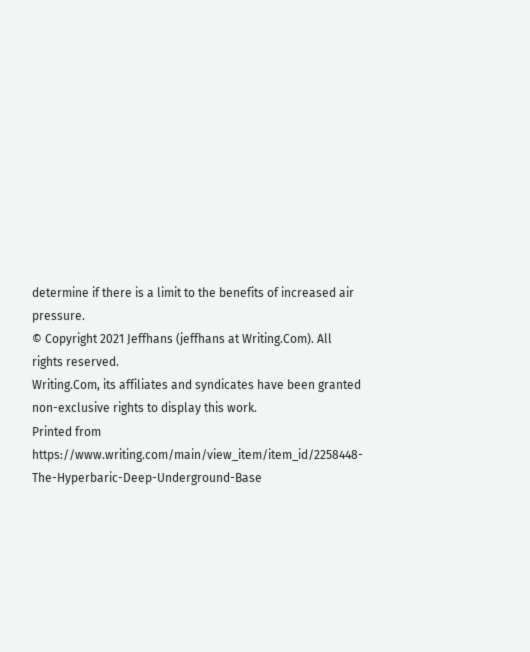determine if there is a limit to the benefits of increased air pressure.
© Copyright 2021 Jeffhans (jeffhans at Writing.Com). All rights reserved.
Writing.Com, its affiliates and syndicates have been granted non-exclusive rights to display this work.
Printed from https://www.writing.com/main/view_item/item_id/2258448-The-Hyperbaric-Deep-Underground-Base